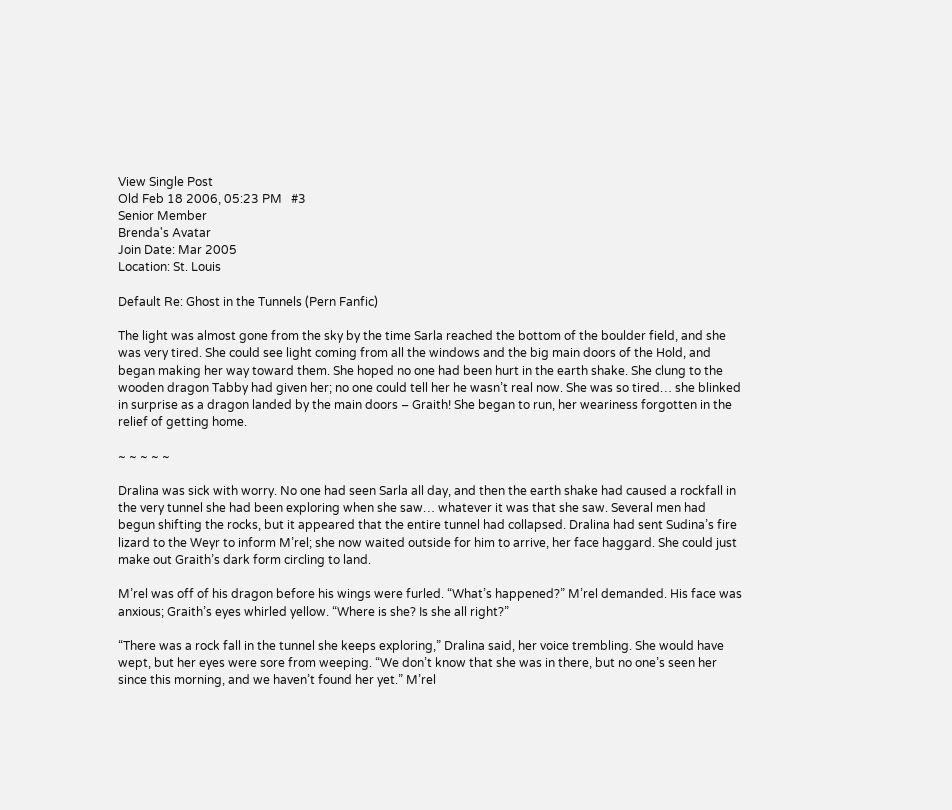View Single Post
Old Feb 18 2006, 05:23 PM   #3
Senior Member
Brenda's Avatar
Join Date: Mar 2005
Location: St. Louis

Default Re: Ghost in the Tunnels (Pern Fanfic)

The light was almost gone from the sky by the time Sarla reached the bottom of the boulder field, and she was very tired. She could see light coming from all the windows and the big main doors of the Hold, and began making her way toward them. She hoped no one had been hurt in the earth shake. She clung to the wooden dragon Tabby had given her; no one could tell her he wasn’t real now. She was so tired… she blinked in surprise as a dragon landed by the main doors – Graith! She began to run, her weariness forgotten in the relief of getting home.

~ ~ ~ ~ ~

Dralina was sick with worry. No one had seen Sarla all day, and then the earth shake had caused a rockfall in the very tunnel she had been exploring when she saw… whatever it was that she saw. Several men had begun shifting the rocks, but it appeared that the entire tunnel had collapsed. Dralina had sent Sudina’s fire lizard to the Weyr to inform M’rel; she now waited outside for him to arrive, her face haggard. She could just make out Graith’s dark form circling to land.

M’rel was off of his dragon before his wings were furled. “What’s happened?” M’rel demanded. His face was anxious; Graith’s eyes whirled yellow. “Where is she? Is she all right?”

“There was a rock fall in the tunnel she keeps exploring,” Dralina said, her voice trembling. She would have wept, but her eyes were sore from weeping. “We don’t know that she was in there, but no one’s seen her since this morning, and we haven’t found her yet.” M’rel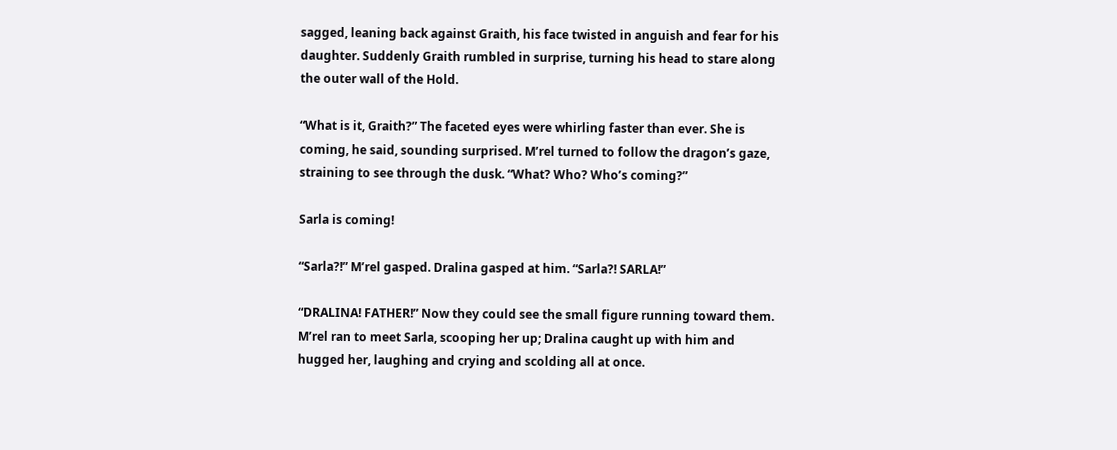sagged, leaning back against Graith, his face twisted in anguish and fear for his daughter. Suddenly Graith rumbled in surprise, turning his head to stare along the outer wall of the Hold.

“What is it, Graith?” The faceted eyes were whirling faster than ever. She is coming, he said, sounding surprised. M’rel turned to follow the dragon’s gaze, straining to see through the dusk. “What? Who? Who’s coming?”

Sarla is coming!

“Sarla?!” M’rel gasped. Dralina gasped at him. “Sarla?! SARLA!”

“DRALINA! FATHER!” Now they could see the small figure running toward them. M’rel ran to meet Sarla, scooping her up; Dralina caught up with him and hugged her, laughing and crying and scolding all at once.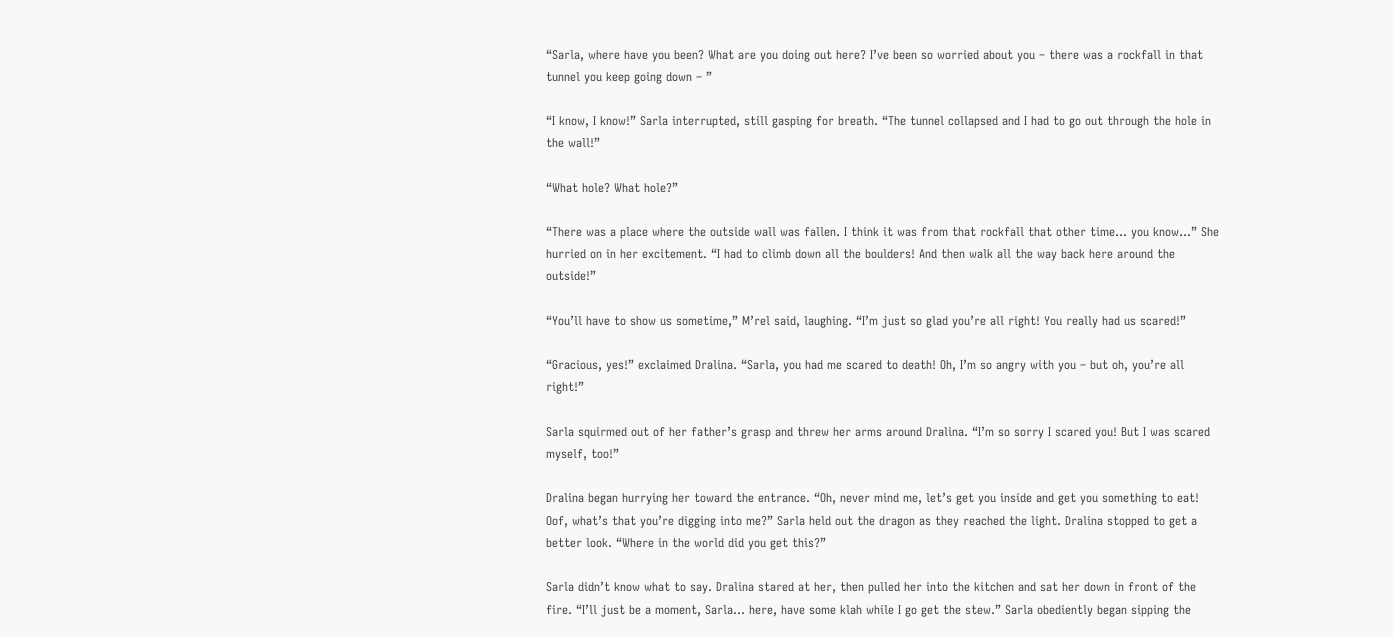“Sarla, where have you been? What are you doing out here? I’ve been so worried about you – there was a rockfall in that tunnel you keep going down – ”

“I know, I know!” Sarla interrupted, still gasping for breath. “The tunnel collapsed and I had to go out through the hole in the wall!”

“What hole? What hole?”

“There was a place where the outside wall was fallen. I think it was from that rockfall that other time… you know…” She hurried on in her excitement. “I had to climb down all the boulders! And then walk all the way back here around the outside!”

“You’ll have to show us sometime,” M’rel said, laughing. “I’m just so glad you’re all right! You really had us scared!”

“Gracious, yes!” exclaimed Dralina. “Sarla, you had me scared to death! Oh, I’m so angry with you – but oh, you’re all right!”

Sarla squirmed out of her father’s grasp and threw her arms around Dralina. “I’m so sorry I scared you! But I was scared myself, too!”

Dralina began hurrying her toward the entrance. “Oh, never mind me, let’s get you inside and get you something to eat! Oof, what’s that you’re digging into me?” Sarla held out the dragon as they reached the light. Dralina stopped to get a better look. “Where in the world did you get this?”

Sarla didn’t know what to say. Dralina stared at her, then pulled her into the kitchen and sat her down in front of the fire. “I’ll just be a moment, Sarla… here, have some klah while I go get the stew.” Sarla obediently began sipping the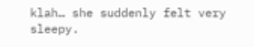klah… she suddenly felt very sleepy.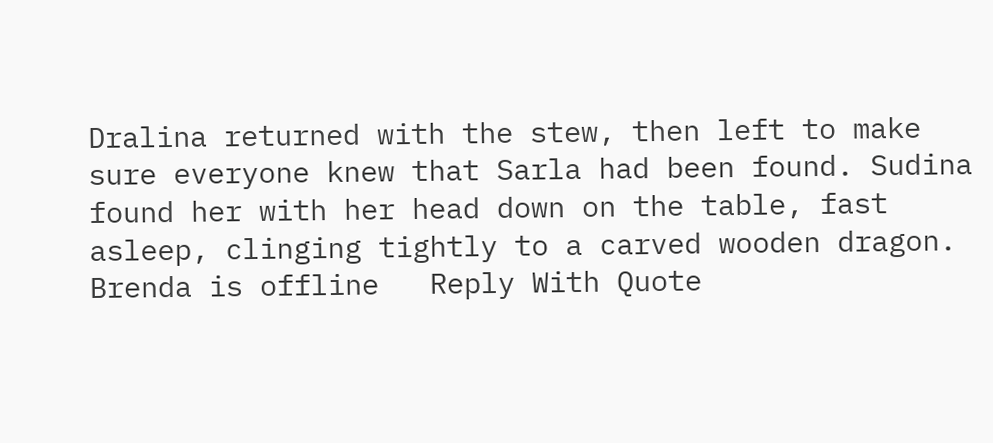Dralina returned with the stew, then left to make sure everyone knew that Sarla had been found. Sudina found her with her head down on the table, fast asleep, clinging tightly to a carved wooden dragon.
Brenda is offline   Reply With Quote